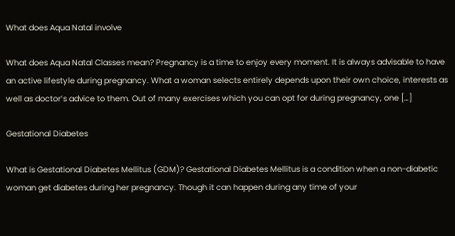What does Aqua Natal involve

What does Aqua Natal Classes mean? Pregnancy is a time to enjoy every moment. It is always advisable to have an active lifestyle during pregnancy. What a woman selects entirely depends upon their own choice, interests as well as doctor’s advice to them. Out of many exercises which you can opt for during pregnancy, one […]

Gestational Diabetes

What is Gestational Diabetes Mellitus (GDM)? Gestational Diabetes Mellitus is a condition when a non-diabetic woman get diabetes during her pregnancy. Though it can happen during any time of your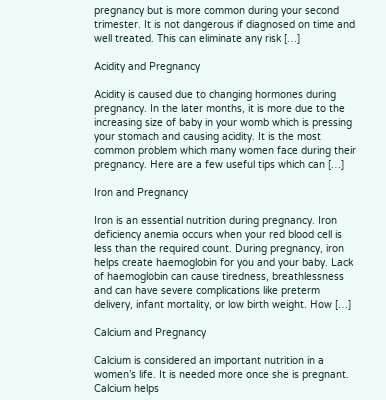pregnancy but is more common during your second trimester. It is not dangerous if diagnosed on time and well treated. This can eliminate any risk […]

Acidity and Pregnancy

Acidity is caused due to changing hormones during pregnancy. In the later months, it is more due to the increasing size of baby in your womb which is pressing your stomach and causing acidity. It is the most common problem which many women face during their pregnancy. Here are a few useful tips which can […]

Iron and Pregnancy

Iron is an essential nutrition during pregnancy. Iron deficiency anemia occurs when your red blood cell is less than the required count. During pregnancy, iron helps create haemoglobin for you and your baby. Lack of haemoglobin can cause tiredness, breathlessness and can have severe complications like preterm delivery, infant mortality, or low birth weight. How […]

Calcium and Pregnancy

Calcium is considered an important nutrition in a women’s life. It is needed more once she is pregnant. Calcium helps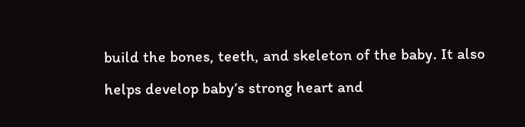build the bones, teeth, and skeleton of the baby. It also helps develop baby’s strong heart and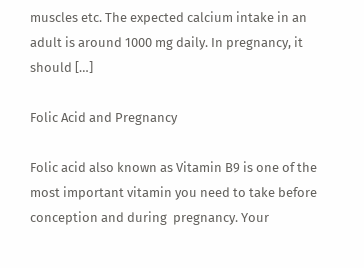muscles etc. The expected calcium intake in an adult is around 1000 mg daily. In pregnancy, it should […]

Folic Acid and Pregnancy

Folic acid also known as Vitamin B9 is one of the most important vitamin you need to take before conception and during  pregnancy. Your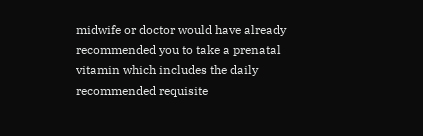midwife or doctor would have already recommended you to take a prenatal vitamin which includes the daily recommended requisite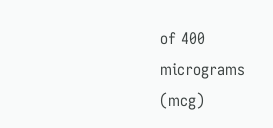of 400 micrograms (mcg)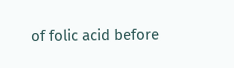of folic acid before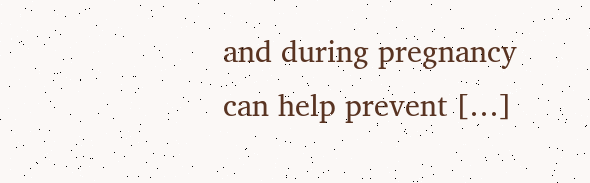and during pregnancy can help prevent […]